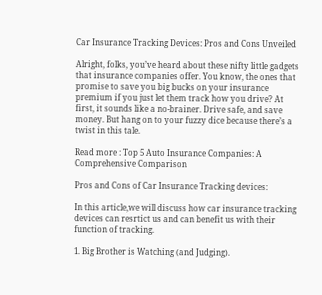Car Insurance Tracking Devices: Pros and Cons Unveiled

Alright, folks, you’ve heard about these nifty little gadgets that insurance companies offer. You know, the ones that promise to save you big bucks on your insurance premium if you just let them track how you drive? At first, it sounds like a no-brainer. Drive safe, and save money. But hang on to your fuzzy dice because there’s a twist in this tale.

Read more : Top 5 Auto Insurance Companies: A Comprehensive Comparison

Pros and Cons of Car Insurance Tracking devices:

In this article,we will discuss how car insurance tracking devices can resrtict us and can benefit us with their function of tracking.

1. Big Brother is Watching (and Judging).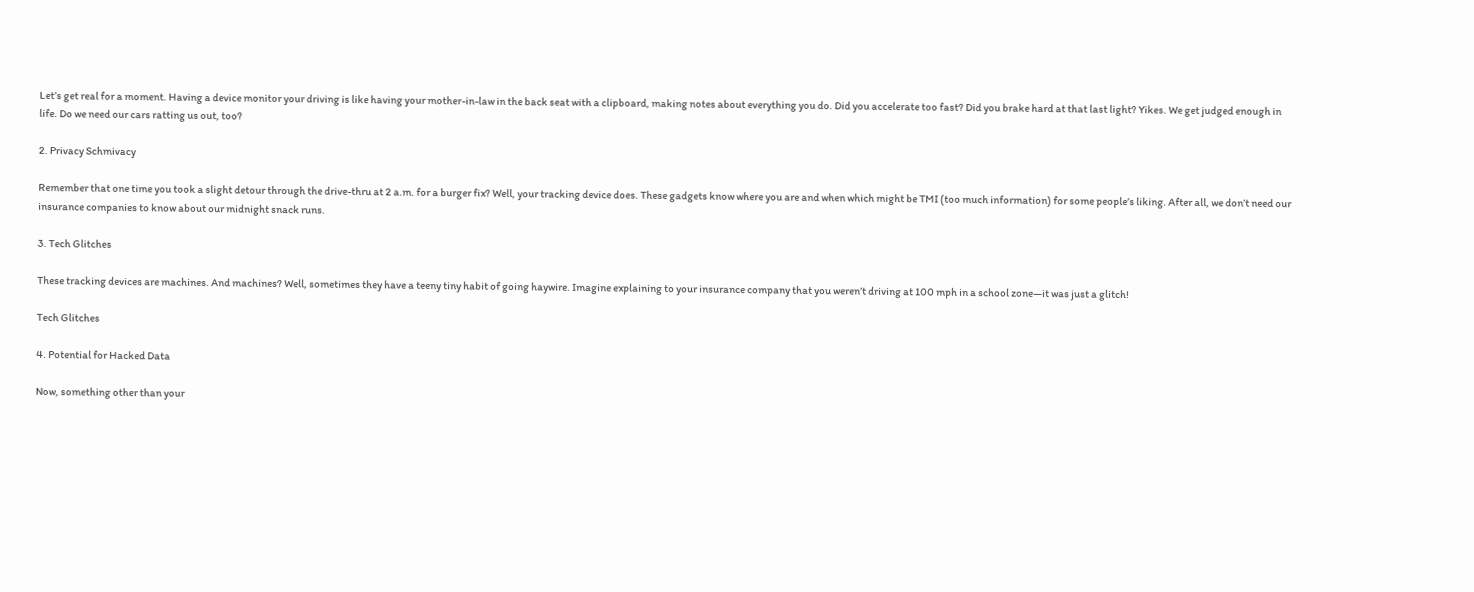Let’s get real for a moment. Having a device monitor your driving is like having your mother-in-law in the back seat with a clipboard, making notes about everything you do. Did you accelerate too fast? Did you brake hard at that last light? Yikes. We get judged enough in life. Do we need our cars ratting us out, too?

2. Privacy Schmivacy

Remember that one time you took a slight detour through the drive-thru at 2 a.m. for a burger fix? Well, your tracking device does. These gadgets know where you are and when which might be TMI (too much information) for some people’s liking. After all, we don’t need our insurance companies to know about our midnight snack runs.

3. Tech Glitches

These tracking devices are machines. And machines? Well, sometimes they have a teeny tiny habit of going haywire. Imagine explaining to your insurance company that you weren’t driving at 100 mph in a school zone—it was just a glitch!

Tech Glitches

4. Potential for Hacked Data

Now, something other than your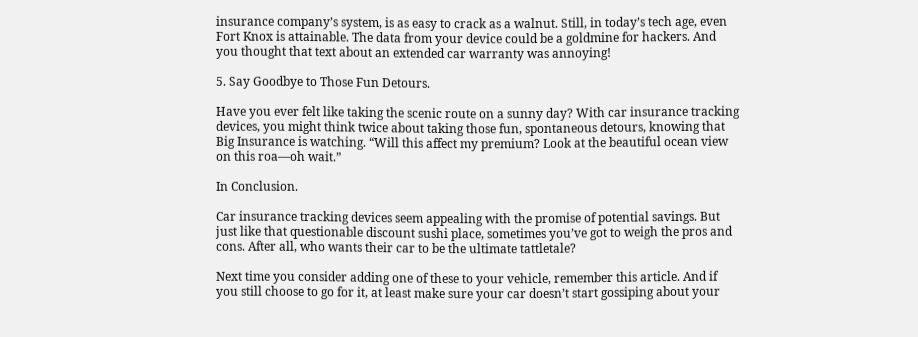insurance company’s system, is as easy to crack as a walnut. Still, in today’s tech age, even Fort Knox is attainable. The data from your device could be a goldmine for hackers. And you thought that text about an extended car warranty was annoying!

5. Say Goodbye to Those Fun Detours.

Have you ever felt like taking the scenic route on a sunny day? With car insurance tracking devices, you might think twice about taking those fun, spontaneous detours, knowing that Big Insurance is watching. “Will this affect my premium? Look at the beautiful ocean view on this roa—oh wait.”

In Conclusion.

Car insurance tracking devices seem appealing with the promise of potential savings. But just like that questionable discount sushi place, sometimes you’ve got to weigh the pros and cons. After all, who wants their car to be the ultimate tattletale?

Next time you consider adding one of these to your vehicle, remember this article. And if you still choose to go for it, at least make sure your car doesn’t start gossiping about your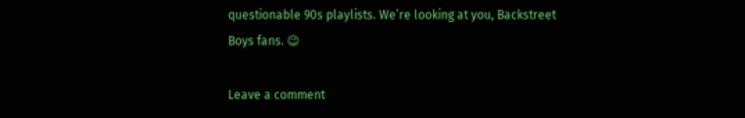questionable 90s playlists. We’re looking at you, Backstreet Boys fans. 😉

Leave a comment